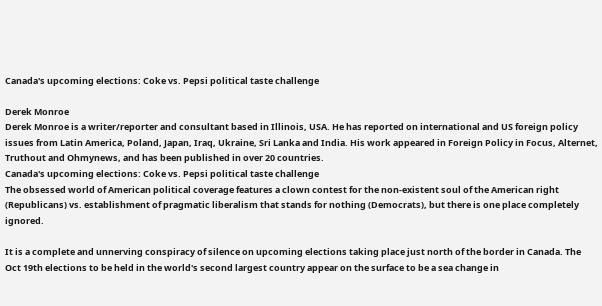Canada's upcoming elections: Coke vs. Pepsi political taste challenge

Derek Monroe
Derek Monroe is a writer/reporter and consultant based in Illinois, USA. He has reported on international and US foreign policy issues from Latin America, Poland, Japan, Iraq, Ukraine, Sri Lanka and India. His work appeared in Foreign Policy in Focus, Alternet, Truthout and Ohmynews, and has been published in over 20 countries.
Canada's upcoming elections: Coke vs. Pepsi political taste challenge
The obsessed world of American political coverage features a clown contest for the non-existent soul of the American right (Republicans) vs. establishment of pragmatic liberalism that stands for nothing (Democrats), but there is one place completely ignored.

It is a complete and unnerving conspiracy of silence on upcoming elections taking place just north of the border in Canada. The Oct 19th elections to be held in the world's second largest country appear on the surface to be a sea change in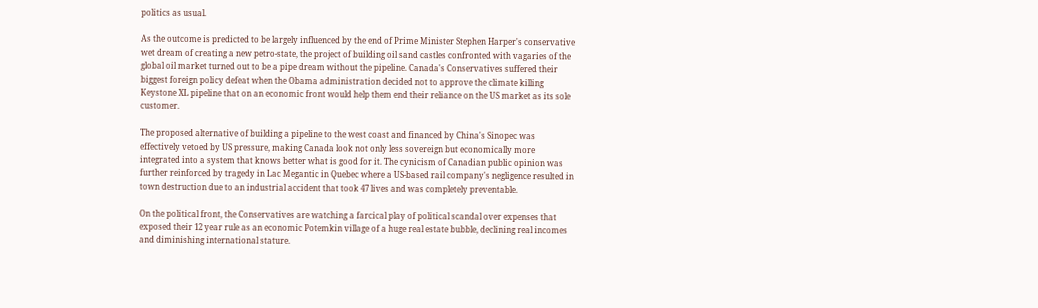politics as usual.

As the outcome is predicted to be largely influenced by the end of Prime Minister Stephen Harper's conservative wet dream of creating a new petro-state, the project of building oil sand castles confronted with vagaries of the global oil market turned out to be a pipe dream without the pipeline. Canada's Conservatives suffered their biggest foreign policy defeat when the Obama administration decided not to approve the climate killing Keystone XL pipeline that on an economic front would help them end their reliance on the US market as its sole customer.

The proposed alternative of building a pipeline to the west coast and financed by China's Sinopec was effectively vetoed by US pressure, making Canada look not only less sovereign but economically more integrated into a system that knows better what is good for it. The cynicism of Canadian public opinion was further reinforced by tragedy in Lac Megantic in Quebec where a US-based rail company's negligence resulted in town destruction due to an industrial accident that took 47 lives and was completely preventable.

On the political front, the Conservatives are watching a farcical play of political scandal over expenses that exposed their 12 year rule as an economic Potemkin village of a huge real estate bubble, declining real incomes and diminishing international stature.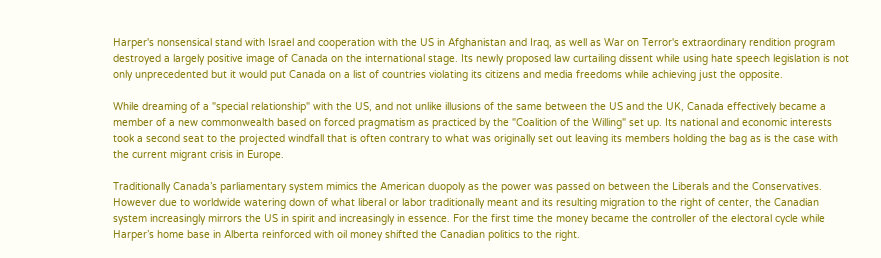Harper's nonsensical stand with Israel and cooperation with the US in Afghanistan and Iraq, as well as War on Terror's extraordinary rendition program destroyed a largely positive image of Canada on the international stage. Its newly proposed law curtailing dissent while using hate speech legislation is not only unprecedented but it would put Canada on a list of countries violating its citizens and media freedoms while achieving just the opposite.

While dreaming of a "special relationship" with the US, and not unlike illusions of the same between the US and the UK, Canada effectively became a member of a new commonwealth based on forced pragmatism as practiced by the "Coalition of the Willing" set up. Its national and economic interests took a second seat to the projected windfall that is often contrary to what was originally set out leaving its members holding the bag as is the case with the current migrant crisis in Europe.

Traditionally Canada’s parliamentary system mimics the American duopoly as the power was passed on between the Liberals and the Conservatives. However due to worldwide watering down of what liberal or labor traditionally meant and its resulting migration to the right of center, the Canadian system increasingly mirrors the US in spirit and increasingly in essence. For the first time the money became the controller of the electoral cycle while Harper’s home base in Alberta reinforced with oil money shifted the Canadian politics to the right.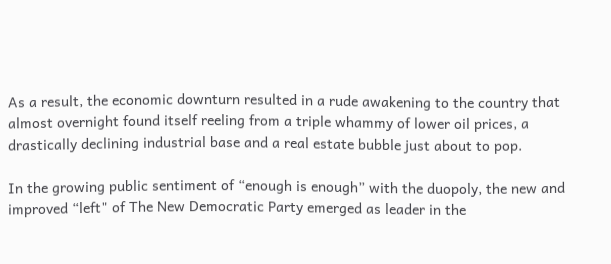As a result, the economic downturn resulted in a rude awakening to the country that almost overnight found itself reeling from a triple whammy of lower oil prices, a drastically declining industrial base and a real estate bubble just about to pop.

In the growing public sentiment of “enough is enough” with the duopoly, the new and improved “left" of The New Democratic Party emerged as leader in the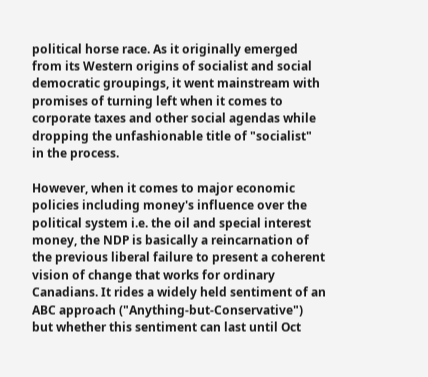political horse race. As it originally emerged from its Western origins of socialist and social democratic groupings, it went mainstream with promises of turning left when it comes to corporate taxes and other social agendas while dropping the unfashionable title of "socialist" in the process.

However, when it comes to major economic policies including money's influence over the political system i.e. the oil and special interest money, the NDP is basically a reincarnation of the previous liberal failure to present a coherent vision of change that works for ordinary Canadians. It rides a widely held sentiment of an ABC approach ("Anything-but-Conservative") but whether this sentiment can last until Oct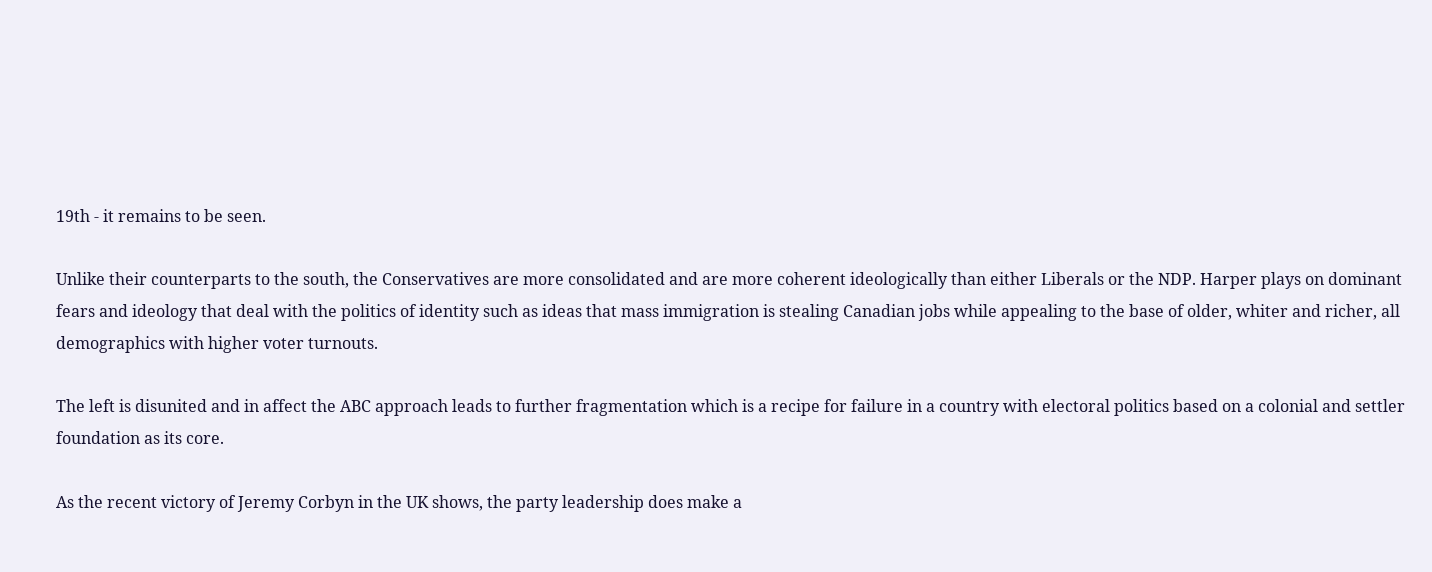19th - it remains to be seen.

Unlike their counterparts to the south, the Conservatives are more consolidated and are more coherent ideologically than either Liberals or the NDP. Harper plays on dominant fears and ideology that deal with the politics of identity such as ideas that mass immigration is stealing Canadian jobs while appealing to the base of older, whiter and richer, all demographics with higher voter turnouts.

The left is disunited and in affect the ABC approach leads to further fragmentation which is a recipe for failure in a country with electoral politics based on a colonial and settler foundation as its core.

As the recent victory of Jeremy Corbyn in the UK shows, the party leadership does make a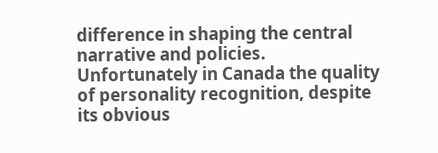difference in shaping the central narrative and policies. Unfortunately in Canada the quality of personality recognition, despite its obvious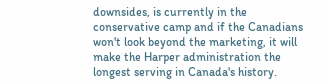downsides, is currently in the conservative camp and if the Canadians won't look beyond the marketing, it will make the Harper administration the longest serving in Canada's history.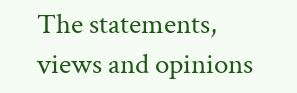The statements, views and opinions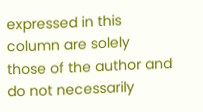expressed in this column are solely those of the author and do not necessarily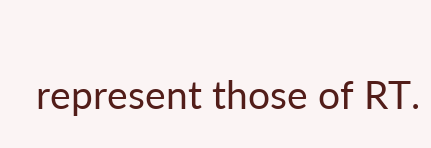represent those of RT.